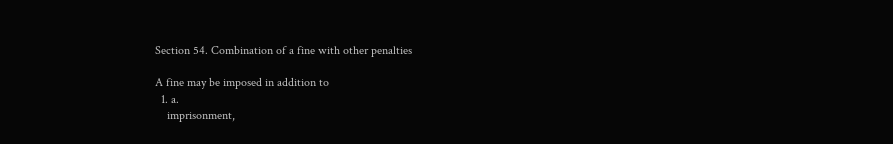Section 54. Combination of a fine with other penalties

A fine may be imposed in addition to
  1. a.
    imprisonment,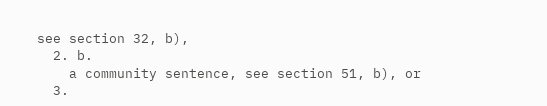see section 32, b),
  2. b.
    a community sentence, see section 51, b), or
  3.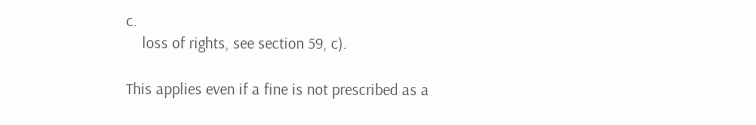c.
    loss of rights, see section 59, c).

This applies even if a fine is not prescribed as a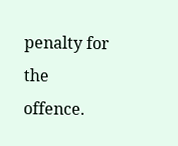penalty for the offence.